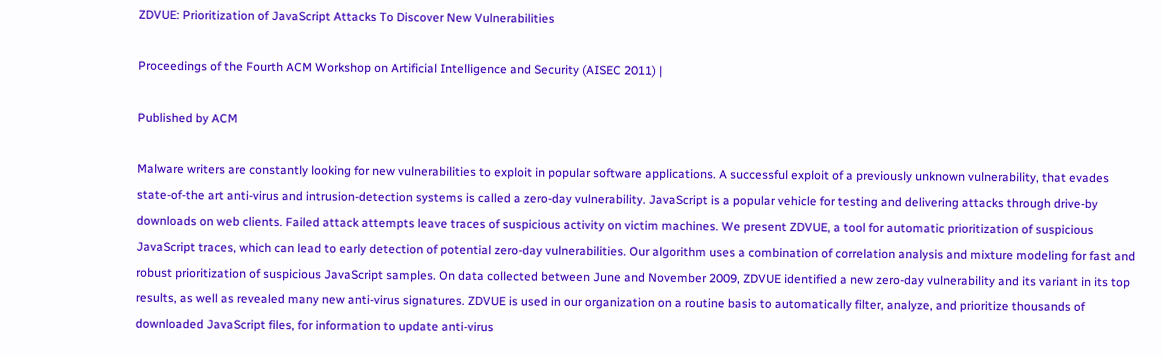ZDVUE: Prioritization of JavaScript Attacks To Discover New Vulnerabilities

Proceedings of the Fourth ACM Workshop on Artificial Intelligence and Security (AISEC 2011) |

Published by ACM

Malware writers are constantly looking for new vulnerabilities to exploit in popular software applications. A successful exploit of a previously unknown vulnerability, that evades state-of-the art anti-virus and intrusion-detection systems is called a zero-day vulnerability. JavaScript is a popular vehicle for testing and delivering attacks through drive-by downloads on web clients. Failed attack attempts leave traces of suspicious activity on victim machines. We present ZDVUE, a tool for automatic prioritization of suspicious JavaScript traces, which can lead to early detection of potential zero-day vulnerabilities. Our algorithm uses a combination of correlation analysis and mixture modeling for fast and robust prioritization of suspicious JavaScript samples. On data collected between June and November 2009, ZDVUE identified a new zero-day vulnerability and its variant in its top results, as well as revealed many new anti-virus signatures. ZDVUE is used in our organization on a routine basis to automatically filter, analyze, and prioritize thousands of downloaded JavaScript files, for information to update anti-virus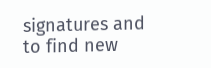signatures and to find new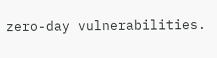zero-day vulnerabilities.